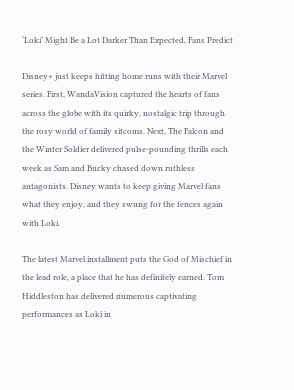‘Loki’ Might Be a Lot Darker Than Expected, Fans Predict

Disney+ just keeps hitting home runs with their Marvel series. First, WandaVision captured the hearts of fans across the globe with its quirky, nostalgic trip through the rosy world of family sitcoms. Next, The Falcon and the Winter Soldier delivered pulse-pounding thrills each week as Sam and Bucky chased down ruthless antagonists. Disney wants to keep giving Marvel fans what they enjoy, and they swung for the fences again with Loki.

The latest Marvel installment puts the God of Mischief in the lead role, a place that he has definitely earned. Tom Hiddleston has delivered numerous captivating performances as Loki in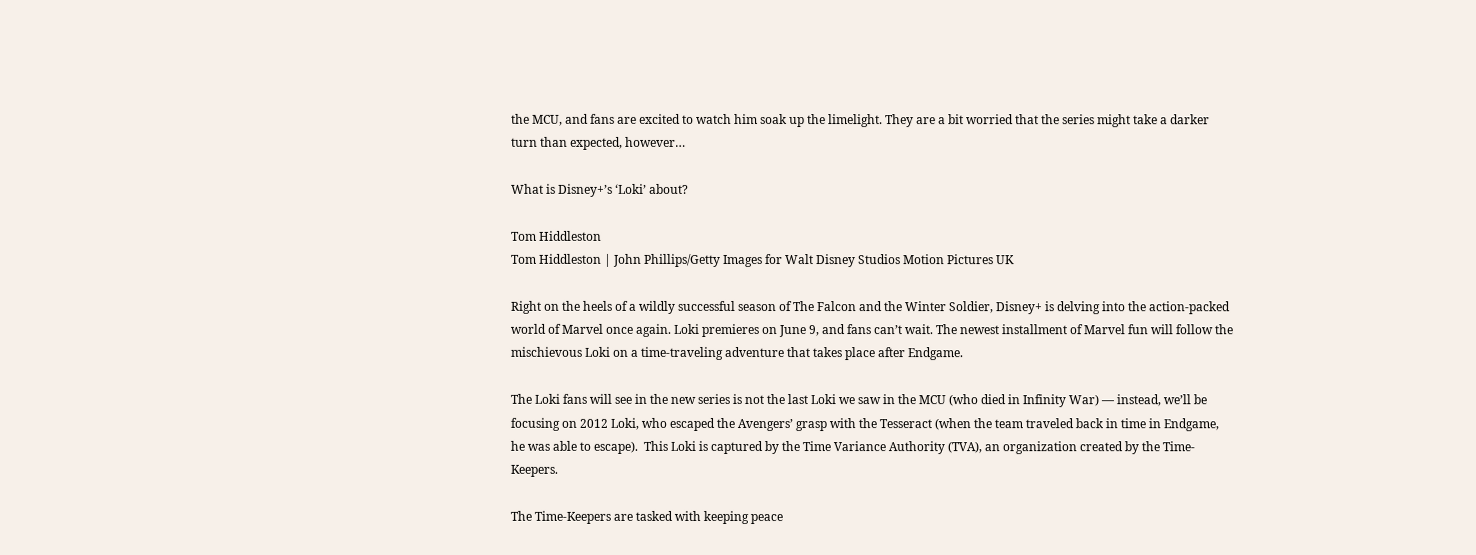the MCU, and fans are excited to watch him soak up the limelight. They are a bit worried that the series might take a darker turn than expected, however…

What is Disney+’s ‘Loki’ about?

Tom Hiddleston
Tom Hiddleston | John Phillips/Getty Images for Walt Disney Studios Motion Pictures UK

Right on the heels of a wildly successful season of The Falcon and the Winter Soldier, Disney+ is delving into the action-packed world of Marvel once again. Loki premieres on June 9, and fans can’t wait. The newest installment of Marvel fun will follow the mischievous Loki on a time-traveling adventure that takes place after Endgame.

The Loki fans will see in the new series is not the last Loki we saw in the MCU (who died in Infinity War) — instead, we’ll be focusing on 2012 Loki, who escaped the Avengers’ grasp with the Tesseract (when the team traveled back in time in Endgame, he was able to escape).  This Loki is captured by the Time Variance Authority (TVA), an organization created by the Time-Keepers.

The Time-Keepers are tasked with keeping peace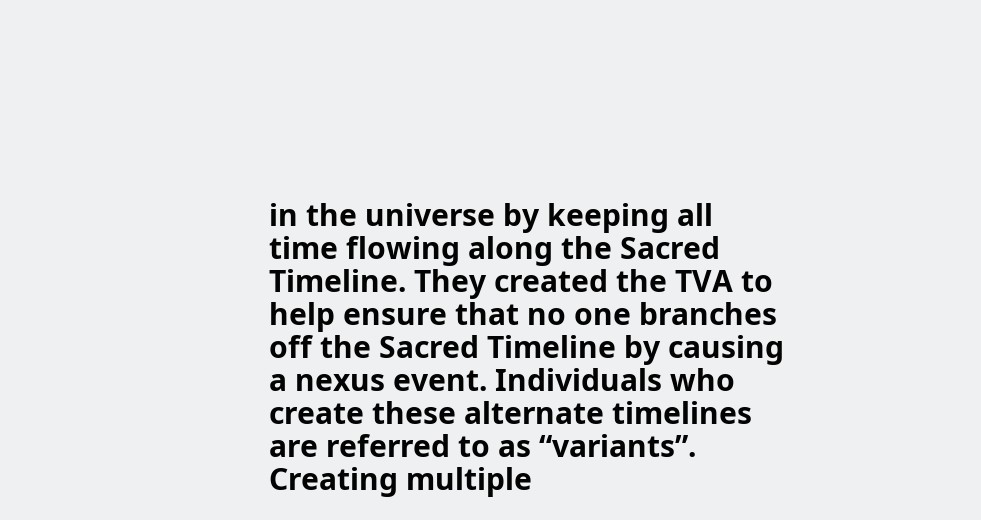in the universe by keeping all time flowing along the Sacred Timeline. They created the TVA to help ensure that no one branches off the Sacred Timeline by causing a nexus event. Individuals who create these alternate timelines are referred to as “variants”. Creating multiple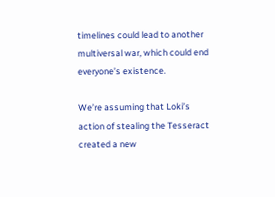timelines could lead to another multiversal war, which could end everyone’s existence.

We’re assuming that Loki’s action of stealing the Tesseract created a new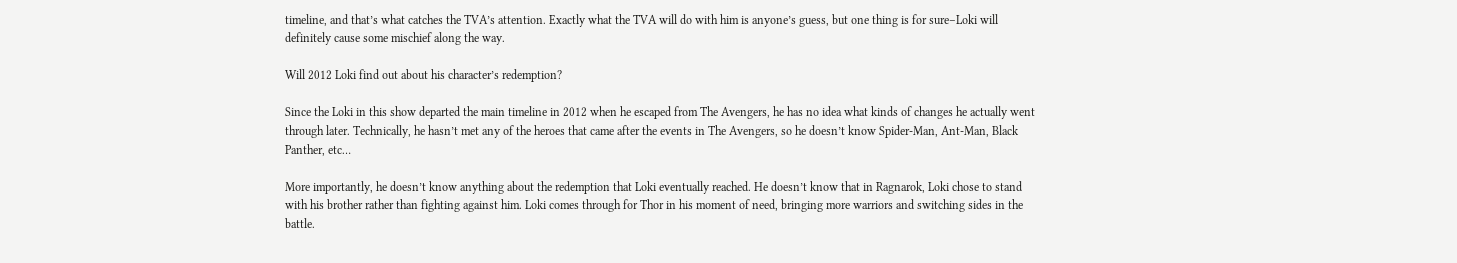timeline, and that’s what catches the TVA’s attention. Exactly what the TVA will do with him is anyone’s guess, but one thing is for sure–Loki will definitely cause some mischief along the way.

Will 2012 Loki find out about his character’s redemption?

Since the Loki in this show departed the main timeline in 2012 when he escaped from The Avengers, he has no idea what kinds of changes he actually went through later. Technically, he hasn’t met any of the heroes that came after the events in The Avengers, so he doesn’t know Spider-Man, Ant-Man, Black Panther, etc…

More importantly, he doesn’t know anything about the redemption that Loki eventually reached. He doesn’t know that in Ragnarok, Loki chose to stand with his brother rather than fighting against him. Loki comes through for Thor in his moment of need, bringing more warriors and switching sides in the battle.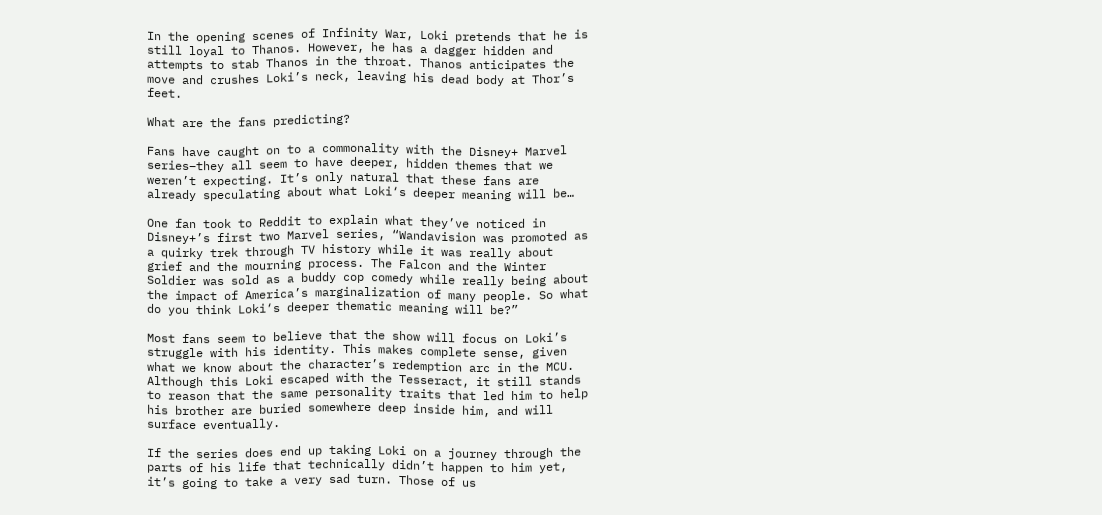In the opening scenes of Infinity War, Loki pretends that he is still loyal to Thanos. However, he has a dagger hidden and attempts to stab Thanos in the throat. Thanos anticipates the move and crushes Loki’s neck, leaving his dead body at Thor’s feet.

What are the fans predicting?

Fans have caught on to a commonality with the Disney+ Marvel series–they all seem to have deeper, hidden themes that we weren’t expecting. It’s only natural that these fans are already speculating about what Loki‘s deeper meaning will be…

One fan took to Reddit to explain what they’ve noticed in Disney+’s first two Marvel series, “Wandavision was promoted as a quirky trek through TV history while it was really about grief and the mourning process. The Falcon and the Winter Soldier was sold as a buddy cop comedy while really being about the impact of America’s marginalization of many people. So what do you think Loki‘s deeper thematic meaning will be?”

Most fans seem to believe that the show will focus on Loki’s struggle with his identity. This makes complete sense, given what we know about the character’s redemption arc in the MCU. Although this Loki escaped with the Tesseract, it still stands to reason that the same personality traits that led him to help his brother are buried somewhere deep inside him, and will surface eventually.

If the series does end up taking Loki on a journey through the parts of his life that technically didn’t happen to him yet, it’s going to take a very sad turn. Those of us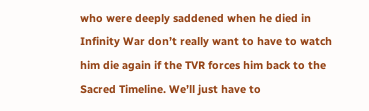who were deeply saddened when he died in Infinity War don’t really want to have to watch him die again if the TVR forces him back to the Sacred Timeline. We’ll just have to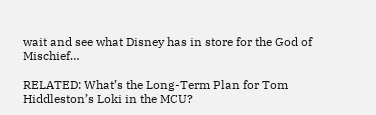wait and see what Disney has in store for the God of Mischief…

RELATED: What’s the Long-Term Plan for Tom Hiddleston’s Loki in the MCU?